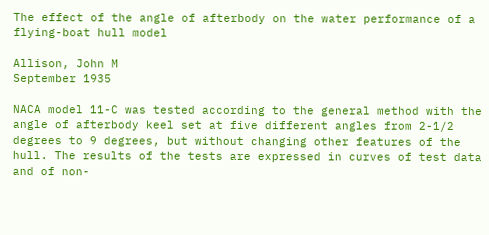The effect of the angle of afterbody on the water performance of a flying-boat hull model

Allison, John M
September 1935

NACA model 11-C was tested according to the general method with the angle of afterbody keel set at five different angles from 2-1/2 degrees to 9 degrees, but without changing other features of the hull. The results of the tests are expressed in curves of test data and of non-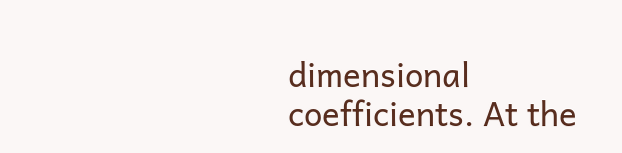dimensional coefficients. At the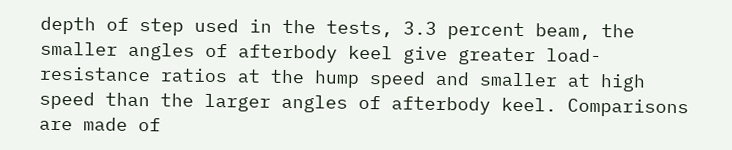depth of step used in the tests, 3.3 percent beam, the smaller angles of afterbody keel give greater load-resistance ratios at the hump speed and smaller at high speed than the larger angles of afterbody keel. Comparisons are made of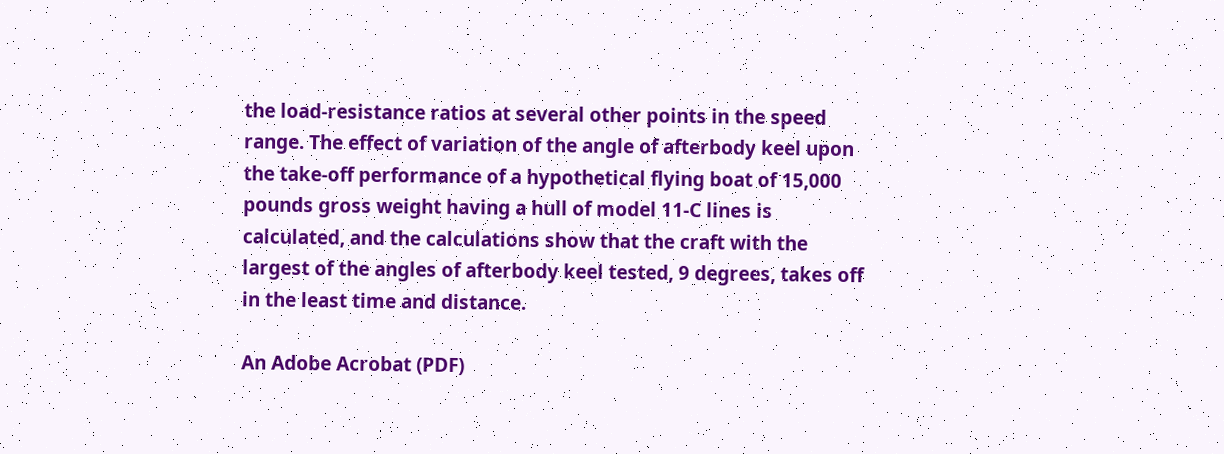the load-resistance ratios at several other points in the speed range. The effect of variation of the angle of afterbody keel upon the take-off performance of a hypothetical flying boat of 15,000 pounds gross weight having a hull of model 11-C lines is calculated, and the calculations show that the craft with the largest of the angles of afterbody keel tested, 9 degrees, takes off in the least time and distance.

An Adobe Acrobat (PDF)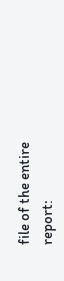file of the entire report: